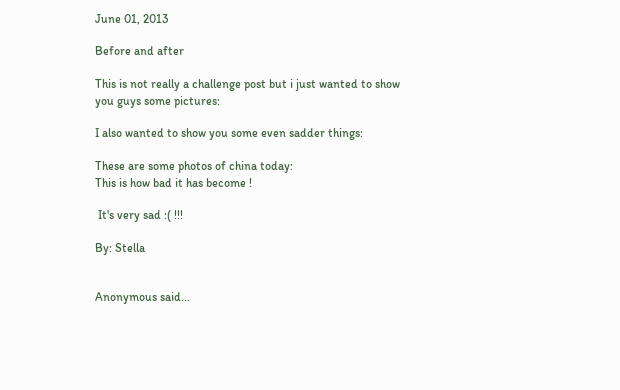June 01, 2013

Before and after

This is not really a challenge post but i just wanted to show you guys some pictures:

I also wanted to show you some even sadder things:

These are some photos of china today:
This is how bad it has become !

 It's very sad :( !!!

By: Stella


Anonymous said...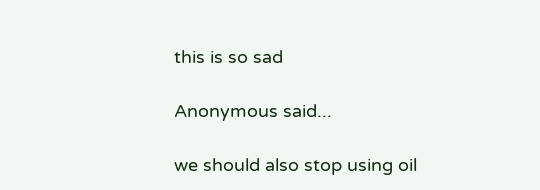this is so sad

Anonymous said...

we should also stop using oil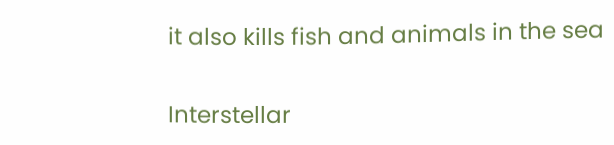it also kills fish and animals in the sea

Interstellar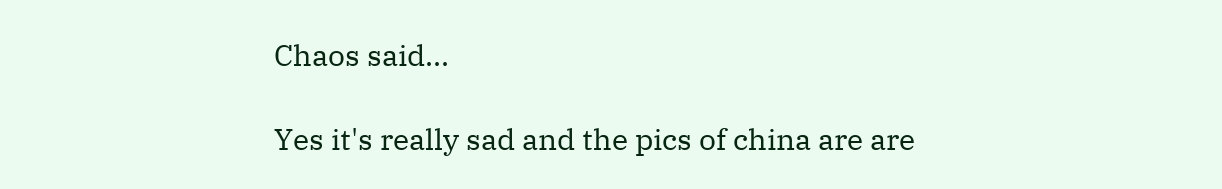Chaos said...

Yes it's really sad and the pics of china are are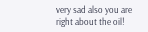very sad also you are
right about the oil!